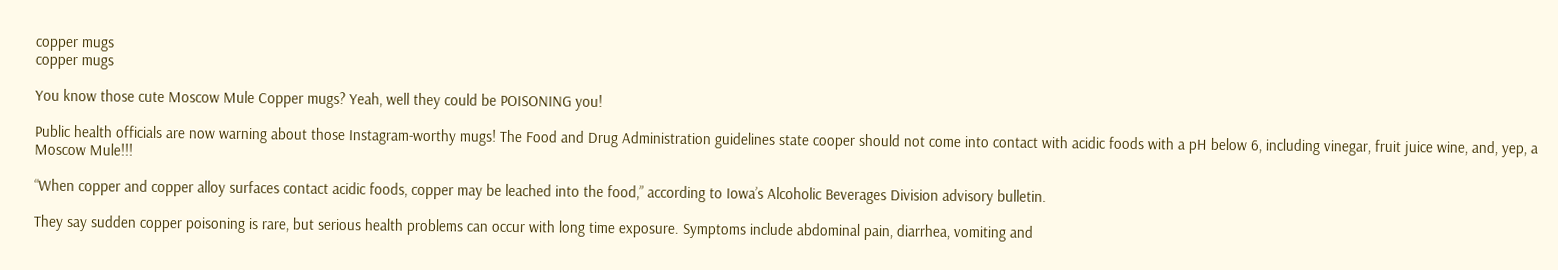copper mugs
copper mugs

You know those cute Moscow Mule Copper mugs? Yeah, well they could be POISONING you!

Public health officials are now warning about those Instagram-worthy mugs! The Food and Drug Administration guidelines state cooper should not come into contact with acidic foods with a pH below 6, including vinegar, fruit juice wine, and, yep, a Moscow Mule!!!

“When copper and copper alloy surfaces contact acidic foods, copper may be leached into the food,” according to Iowa’s Alcoholic Beverages Division advisory bulletin.

They say sudden copper poisoning is rare, but serious health problems can occur with long time exposure. Symptoms include abdominal pain, diarrhea, vomiting and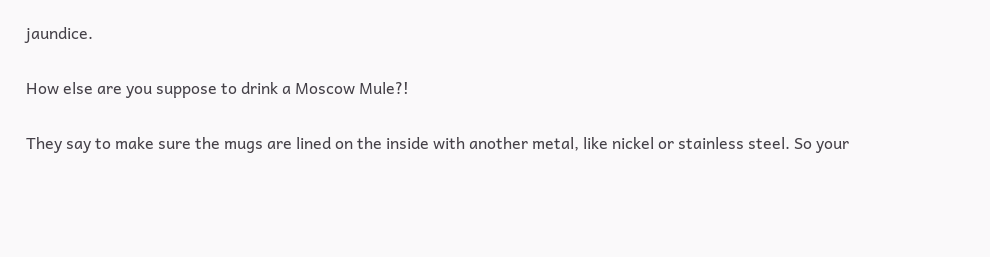jaundice.

How else are you suppose to drink a Moscow Mule?!

They say to make sure the mugs are lined on the inside with another metal, like nickel or stainless steel. So your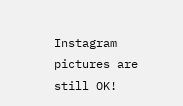Instagram pictures are still OK!